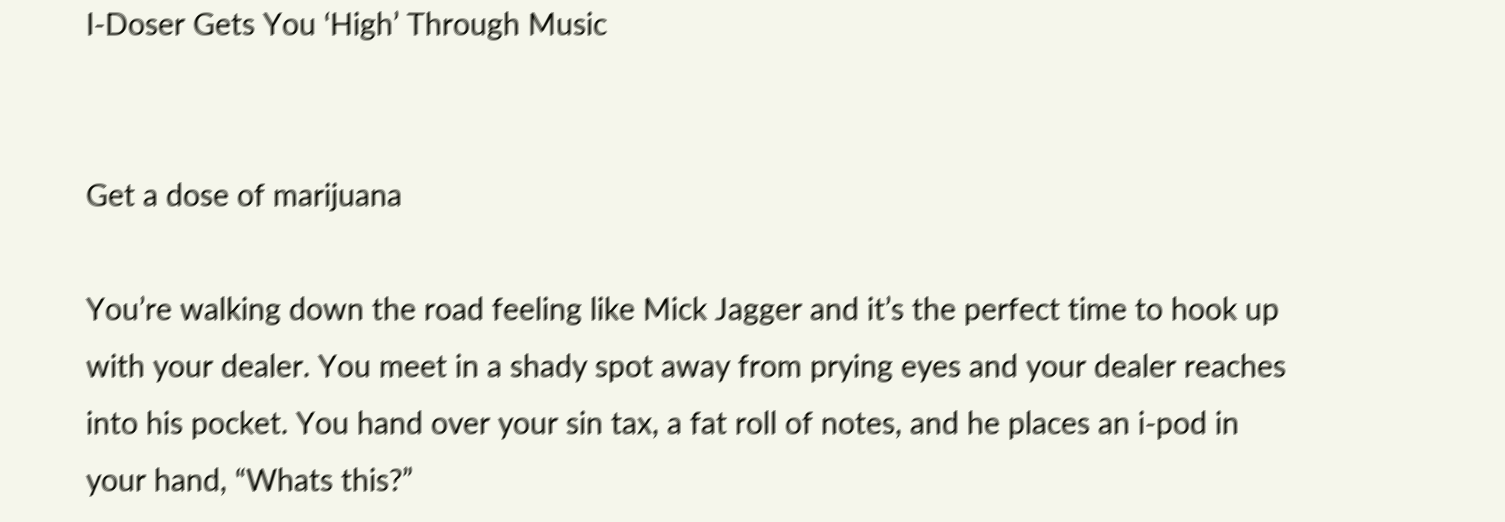I-Doser Gets You ‘High’ Through Music


Get a dose of marijuana

You’re walking down the road feeling like Mick Jagger and it’s the perfect time to hook up with your dealer. You meet in a shady spot away from prying eyes and your dealer reaches into his pocket. You hand over your sin tax, a fat roll of notes, and he places an i-pod in your hand, “Whats this?”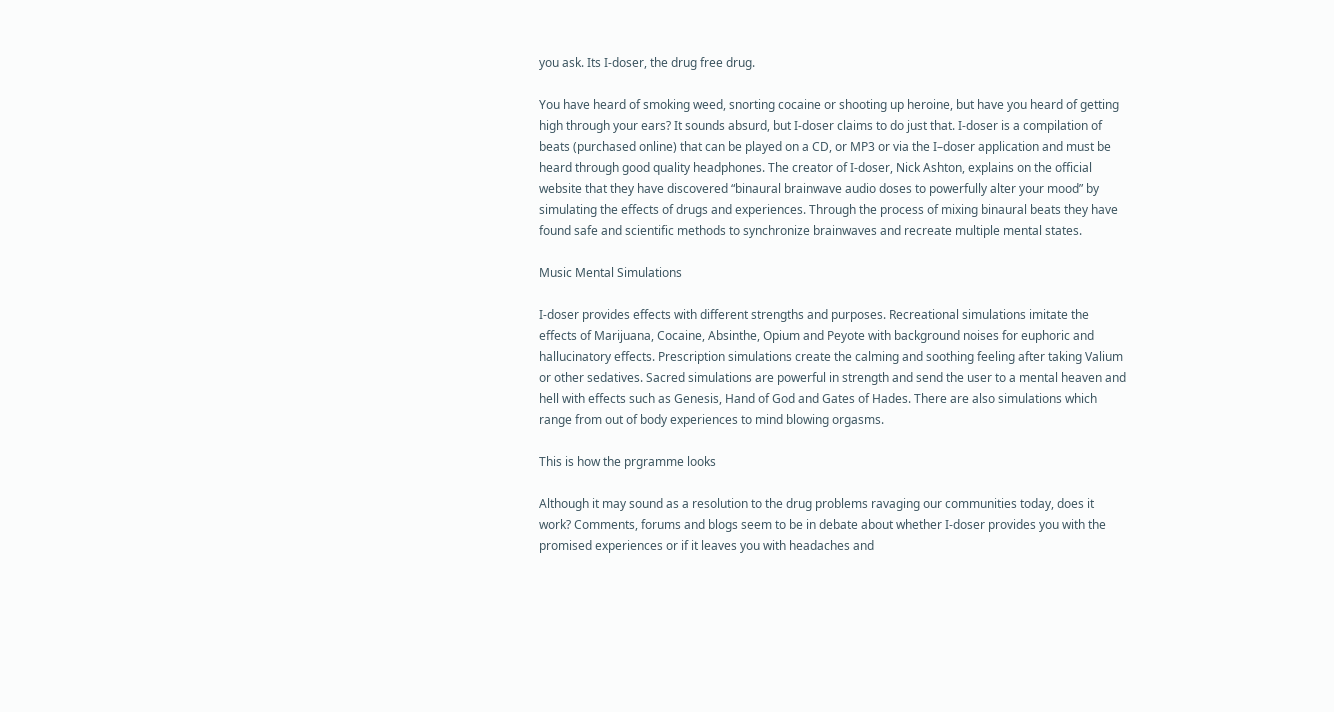you ask. Its I-doser, the drug free drug.

You have heard of smoking weed, snorting cocaine or shooting up heroine, but have you heard of getting high through your ears? It sounds absurd, but I-doser claims to do just that. I-doser is a compilation of beats (purchased online) that can be played on a CD, or MP3 or via the I–doser application and must be heard through good quality headphones. The creator of I-doser, Nick Ashton, explains on the official website that they have discovered “binaural brainwave audio doses to powerfully alter your mood” by simulating the effects of drugs and experiences. Through the process of mixing binaural beats they have found safe and scientific methods to synchronize brainwaves and recreate multiple mental states.

Music Mental Simulations

I-doser provides effects with different strengths and purposes. Recreational simulations imitate the effects of Marijuana, Cocaine, Absinthe, Opium and Peyote with background noises for euphoric and hallucinatory effects. Prescription simulations create the calming and soothing feeling after taking Valium or other sedatives. Sacred simulations are powerful in strength and send the user to a mental heaven and hell with effects such as Genesis, Hand of God and Gates of Hades. There are also simulations which range from out of body experiences to mind blowing orgasms.

This is how the prgramme looks

Although it may sound as a resolution to the drug problems ravaging our communities today, does it work? Comments, forums and blogs seem to be in debate about whether I-doser provides you with the promised experiences or if it leaves you with headaches and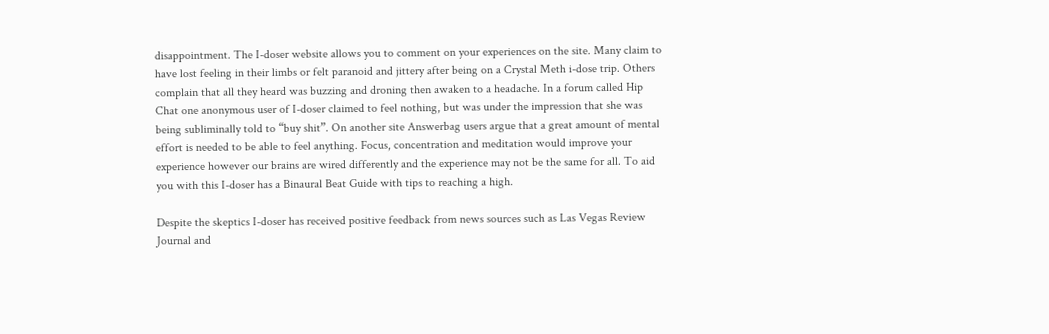disappointment. The I-doser website allows you to comment on your experiences on the site. Many claim to have lost feeling in their limbs or felt paranoid and jittery after being on a Crystal Meth i-dose trip. Others complain that all they heard was buzzing and droning then awaken to a headache. In a forum called Hip Chat one anonymous user of I-doser claimed to feel nothing, but was under the impression that she was being subliminally told to “buy shit”. On another site Answerbag users argue that a great amount of mental effort is needed to be able to feel anything. Focus, concentration and meditation would improve your experience however our brains are wired differently and the experience may not be the same for all. To aid you with this I-doser has a Binaural Beat Guide with tips to reaching a high.

Despite the skeptics I-doser has received positive feedback from news sources such as Las Vegas Review Journal and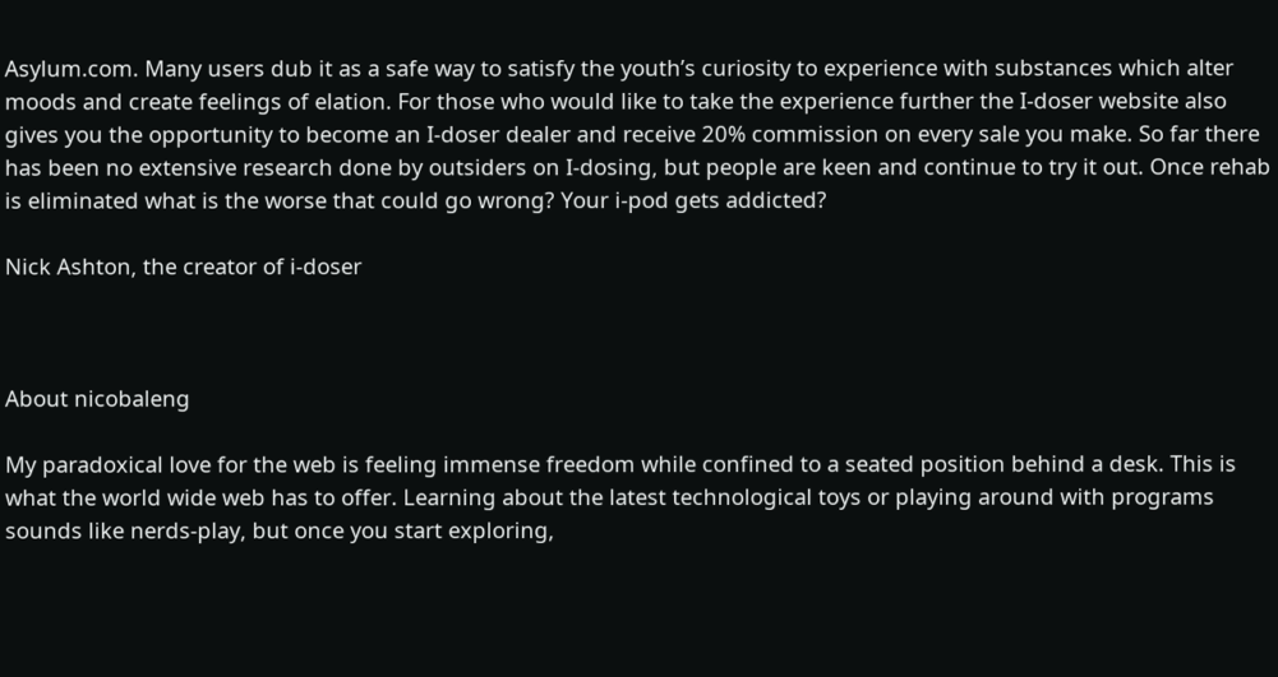Asylum.com. Many users dub it as a safe way to satisfy the youth’s curiosity to experience with substances which alter moods and create feelings of elation. For those who would like to take the experience further the I-doser website also gives you the opportunity to become an I-doser dealer and receive 20% commission on every sale you make. So far there has been no extensive research done by outsiders on I-dosing, but people are keen and continue to try it out. Once rehab is eliminated what is the worse that could go wrong? Your i-pod gets addicted?

Nick Ashton, the creator of i-doser



About nicobaleng

My paradoxical love for the web is feeling immense freedom while confined to a seated position behind a desk. This is what the world wide web has to offer. Learning about the latest technological toys or playing around with programs sounds like nerds-play, but once you start exploring,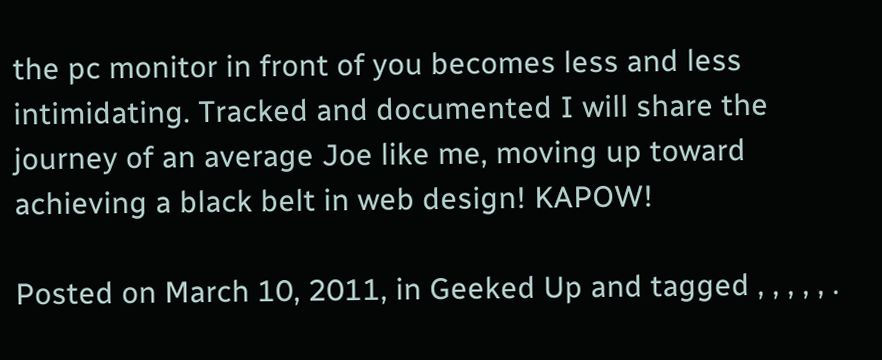the pc monitor in front of you becomes less and less intimidating. Tracked and documented I will share the journey of an average Joe like me, moving up toward achieving a black belt in web design! KAPOW!

Posted on March 10, 2011, in Geeked Up and tagged , , , , , .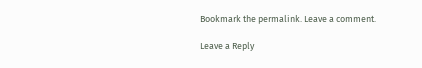Bookmark the permalink. Leave a comment.

Leave a Reply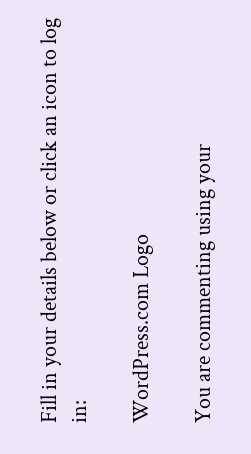Fill in your details below or click an icon to log in:

WordPress.com Logo

You are commenting using your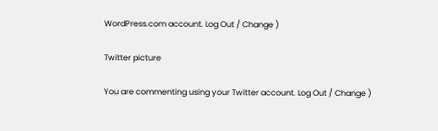WordPress.com account. Log Out / Change )

Twitter picture

You are commenting using your Twitter account. Log Out / Change )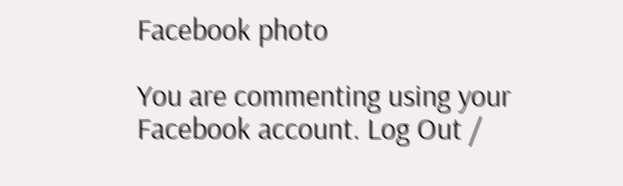Facebook photo

You are commenting using your Facebook account. Log Out /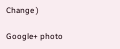Change )

Google+ photo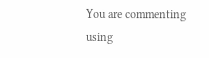You are commenting using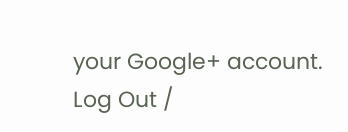your Google+ account. Log Out /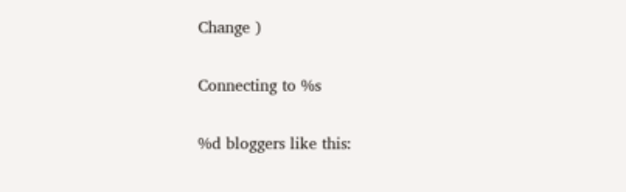Change )

Connecting to %s

%d bloggers like this: